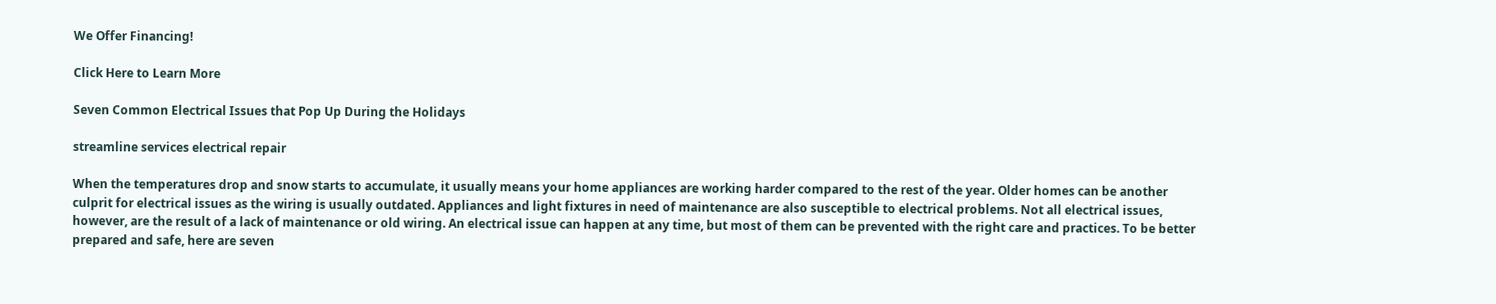We Offer Financing!

Click Here to Learn More

Seven Common Electrical Issues that Pop Up During the Holidays

streamline services electrical repair

When the temperatures drop and snow starts to accumulate, it usually means your home appliances are working harder compared to the rest of the year. Older homes can be another culprit for electrical issues as the wiring is usually outdated. Appliances and light fixtures in need of maintenance are also susceptible to electrical problems. Not all electrical issues, however, are the result of a lack of maintenance or old wiring. An electrical issue can happen at any time, but most of them can be prevented with the right care and practices. To be better prepared and safe, here are seven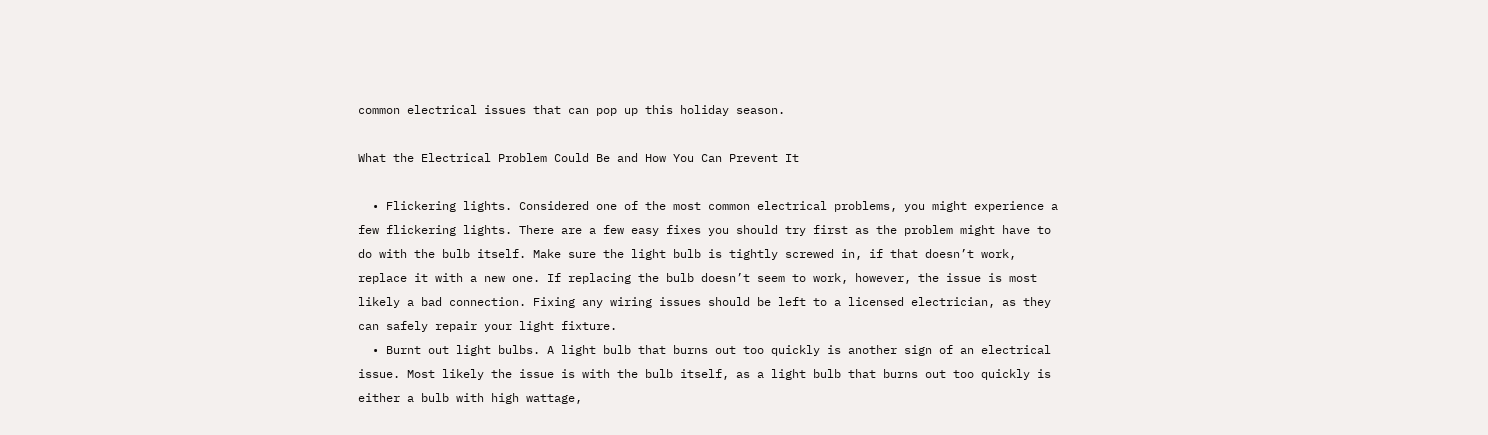common electrical issues that can pop up this holiday season.

What the Electrical Problem Could Be and How You Can Prevent It

  • Flickering lights. Considered one of the most common electrical problems, you might experience a few flickering lights. There are a few easy fixes you should try first as the problem might have to do with the bulb itself. Make sure the light bulb is tightly screwed in, if that doesn’t work, replace it with a new one. If replacing the bulb doesn’t seem to work, however, the issue is most likely a bad connection. Fixing any wiring issues should be left to a licensed electrician, as they can safely repair your light fixture.
  • Burnt out light bulbs. A light bulb that burns out too quickly is another sign of an electrical issue. Most likely the issue is with the bulb itself, as a light bulb that burns out too quickly is either a bulb with high wattage,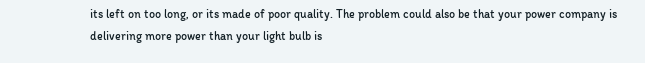its left on too long, or its made of poor quality. The problem could also be that your power company is delivering more power than your light bulb is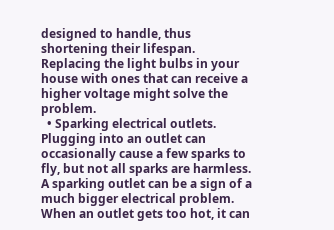designed to handle, thus shortening their lifespan. Replacing the light bulbs in your house with ones that can receive a higher voltage might solve the problem.
  • Sparking electrical outlets. Plugging into an outlet can occasionally cause a few sparks to fly, but not all sparks are harmless. A sparking outlet can be a sign of a much bigger electrical problem. When an outlet gets too hot, it can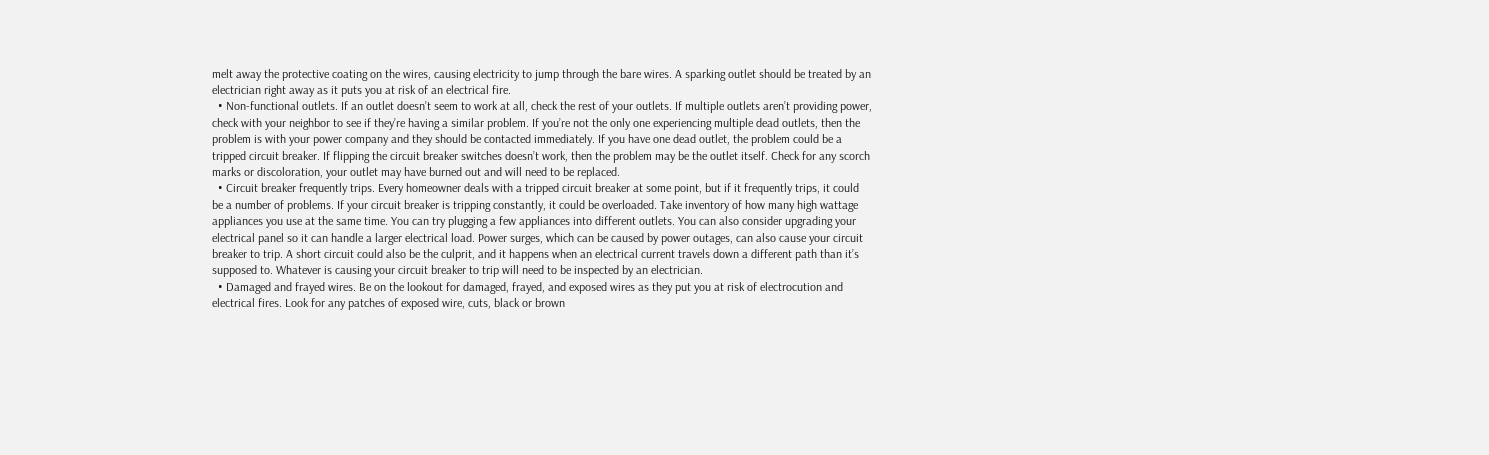melt away the protective coating on the wires, causing electricity to jump through the bare wires. A sparking outlet should be treated by an electrician right away as it puts you at risk of an electrical fire.
  • Non-functional outlets. If an outlet doesn’t seem to work at all, check the rest of your outlets. If multiple outlets aren’t providing power, check with your neighbor to see if they’re having a similar problem. If you’re not the only one experiencing multiple dead outlets, then the problem is with your power company and they should be contacted immediately. If you have one dead outlet, the problem could be a tripped circuit breaker. If flipping the circuit breaker switches doesn’t work, then the problem may be the outlet itself. Check for any scorch marks or discoloration, your outlet may have burned out and will need to be replaced.
  • Circuit breaker frequently trips. Every homeowner deals with a tripped circuit breaker at some point, but if it frequently trips, it could be a number of problems. If your circuit breaker is tripping constantly, it could be overloaded. Take inventory of how many high wattage appliances you use at the same time. You can try plugging a few appliances into different outlets. You can also consider upgrading your electrical panel so it can handle a larger electrical load. Power surges, which can be caused by power outages, can also cause your circuit breaker to trip. A short circuit could also be the culprit, and it happens when an electrical current travels down a different path than it’s supposed to. Whatever is causing your circuit breaker to trip will need to be inspected by an electrician.
  • Damaged and frayed wires. Be on the lookout for damaged, frayed, and exposed wires as they put you at risk of electrocution and electrical fires. Look for any patches of exposed wire, cuts, black or brown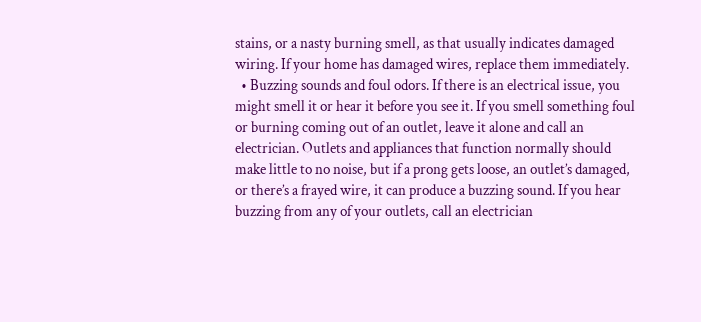stains, or a nasty burning smell, as that usually indicates damaged wiring. If your home has damaged wires, replace them immediately.
  • Buzzing sounds and foul odors. If there is an electrical issue, you might smell it or hear it before you see it. If you smell something foul or burning coming out of an outlet, leave it alone and call an electrician. Outlets and appliances that function normally should make little to no noise, but if a prong gets loose, an outlet’s damaged, or there’s a frayed wire, it can produce a buzzing sound. If you hear buzzing from any of your outlets, call an electrician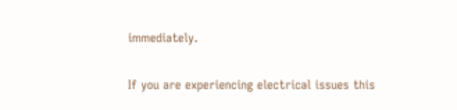immediately.

If you are experiencing electrical issues this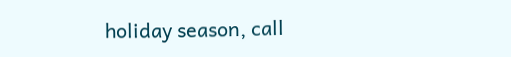holiday season, call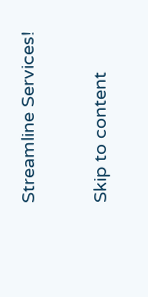Streamline Services!

Skip to content